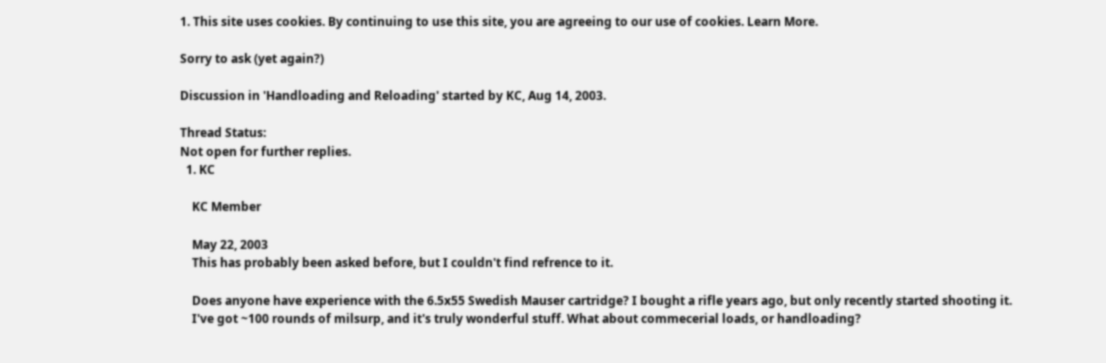1. This site uses cookies. By continuing to use this site, you are agreeing to our use of cookies. Learn More.

Sorry to ask (yet again?)

Discussion in 'Handloading and Reloading' started by KC, Aug 14, 2003.

Thread Status:
Not open for further replies.
  1. KC

    KC Member

    May 22, 2003
    This has probably been asked before, but I couldn't find refrence to it.

    Does anyone have experience with the 6.5x55 Swedish Mauser cartridge? I bought a rifle years ago, but only recently started shooting it.
    I've got ~100 rounds of milsurp, and it's truly wonderful stuff. What about commecerial loads, or handloading?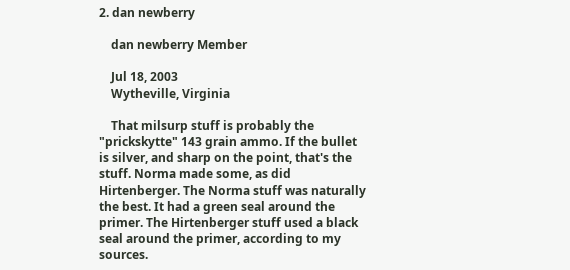2. dan newberry

    dan newberry Member

    Jul 18, 2003
    Wytheville, Virginia

    That milsurp stuff is probably the "prickskytte" 143 grain ammo. If the bullet is silver, and sharp on the point, that's the stuff. Norma made some, as did Hirtenberger. The Norma stuff was naturally the best. It had a green seal around the primer. The Hirtenberger stuff used a black seal around the primer, according to my sources.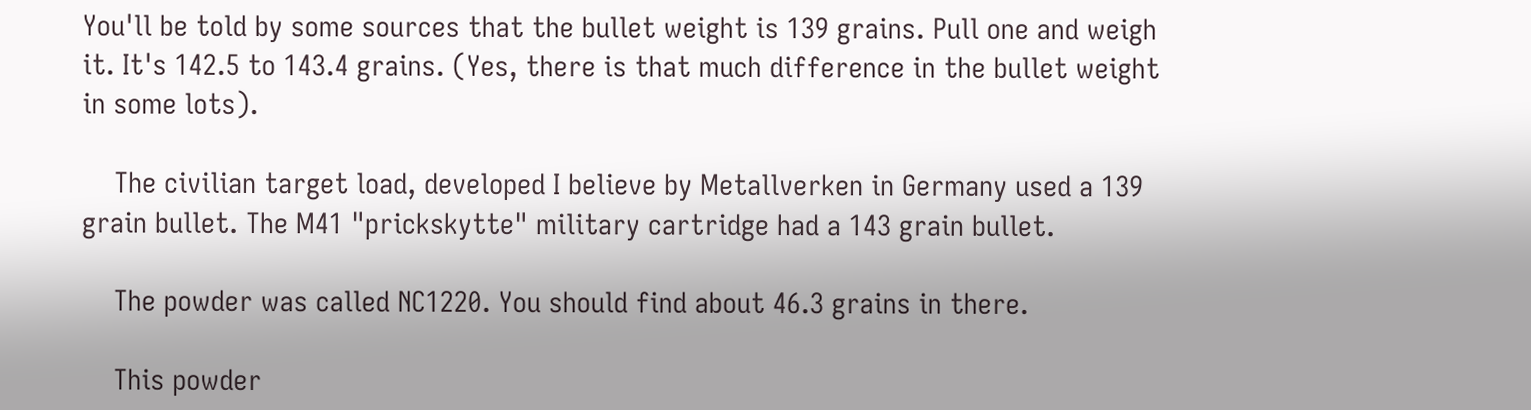You'll be told by some sources that the bullet weight is 139 grains. Pull one and weigh it. It's 142.5 to 143.4 grains. (Yes, there is that much difference in the bullet weight in some lots).

    The civilian target load, developed I believe by Metallverken in Germany used a 139 grain bullet. The M41 "prickskytte" military cartridge had a 143 grain bullet.

    The powder was called NC1220. You should find about 46.3 grains in there.

    This powder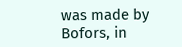was made by Bofors, in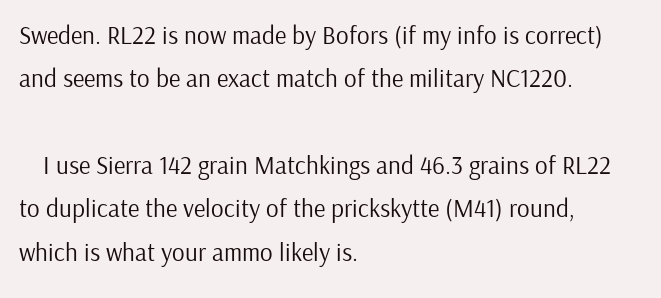Sweden. RL22 is now made by Bofors (if my info is correct) and seems to be an exact match of the military NC1220.

    I use Sierra 142 grain Matchkings and 46.3 grains of RL22 to duplicate the velocity of the prickskytte (M41) round, which is what your ammo likely is.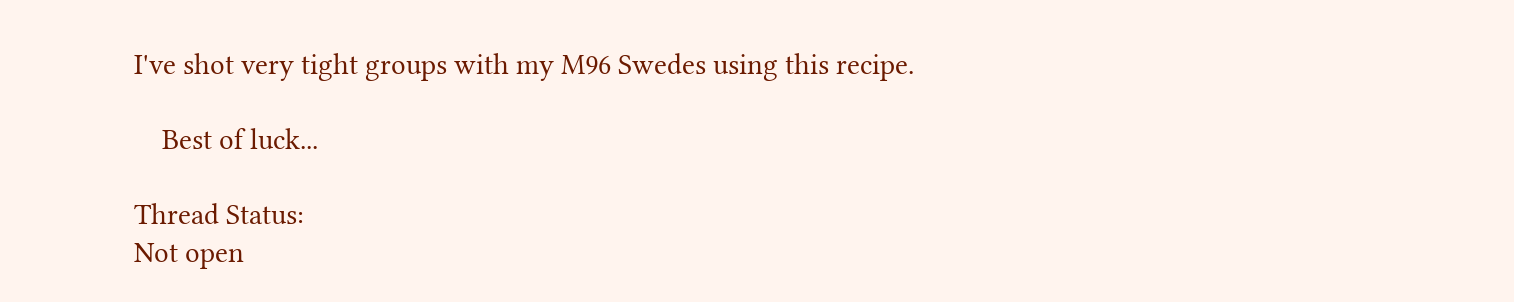I've shot very tight groups with my M96 Swedes using this recipe.

    Best of luck...

Thread Status:
Not open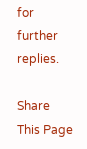for further replies.

Share This Page